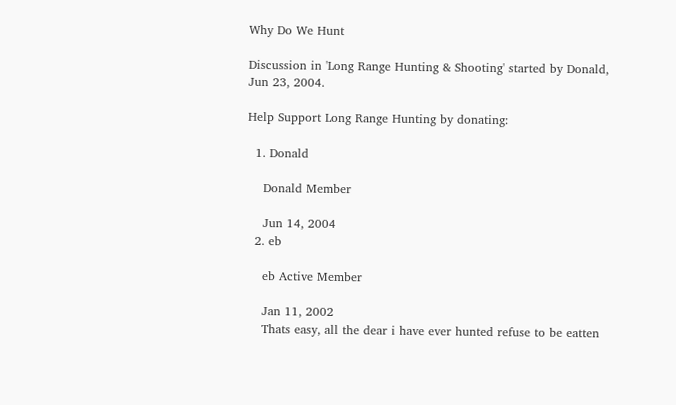Why Do We Hunt

Discussion in 'Long Range Hunting & Shooting' started by Donald, Jun 23, 2004.

Help Support Long Range Hunting by donating:

  1. Donald

    Donald Member

    Jun 14, 2004
  2. eb

    eb Active Member

    Jan 11, 2002
    Thats easy, all the dear i have ever hunted refuse to be eatten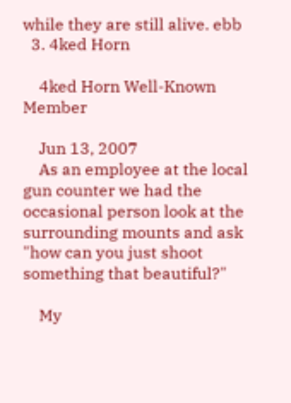while they are still alive. ebb
  3. 4ked Horn

    4ked Horn Well-Known Member

    Jun 13, 2007
    As an employee at the local gun counter we had the occasional person look at the surrounding mounts and ask "how can you just shoot something that beautiful?"

    My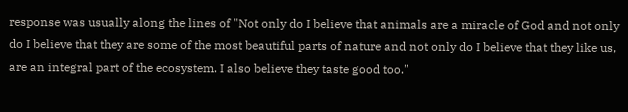response was usually along the lines of "Not only do I believe that animals are a miracle of God and not only do I believe that they are some of the most beautiful parts of nature and not only do I believe that they like us, are an integral part of the ecosystem. I also believe they taste good too."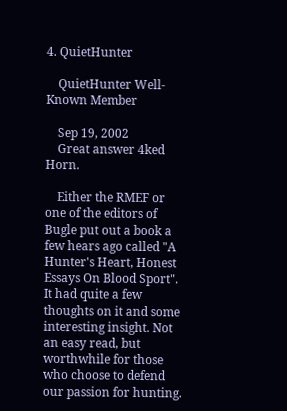4. QuietHunter

    QuietHunter Well-Known Member

    Sep 19, 2002
    Great answer 4ked Horn.

    Either the RMEF or one of the editors of Bugle put out a book a few hears ago called "A Hunter's Heart, Honest Essays On Blood Sport". It had quite a few thoughts on it and some interesting insight. Not an easy read, but worthwhile for those who choose to defend our passion for hunting.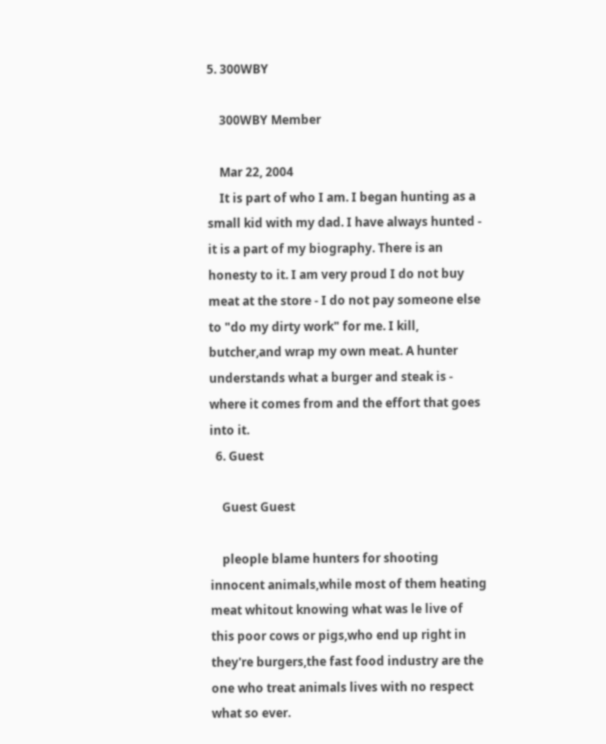5. 300WBY

    300WBY Member

    Mar 22, 2004
    It is part of who I am. I began hunting as a small kid with my dad. I have always hunted - it is a part of my biography. There is an honesty to it. I am very proud I do not buy meat at the store - I do not pay someone else to "do my dirty work" for me. I kill, butcher,and wrap my own meat. A hunter understands what a burger and steak is - where it comes from and the effort that goes into it.
  6. Guest

    Guest Guest

    pleople blame hunters for shooting innocent animals,while most of them heating meat whitout knowing what was le live of this poor cows or pigs,who end up right in they're burgers,the fast food industry are the one who treat animals lives with no respect what so ever.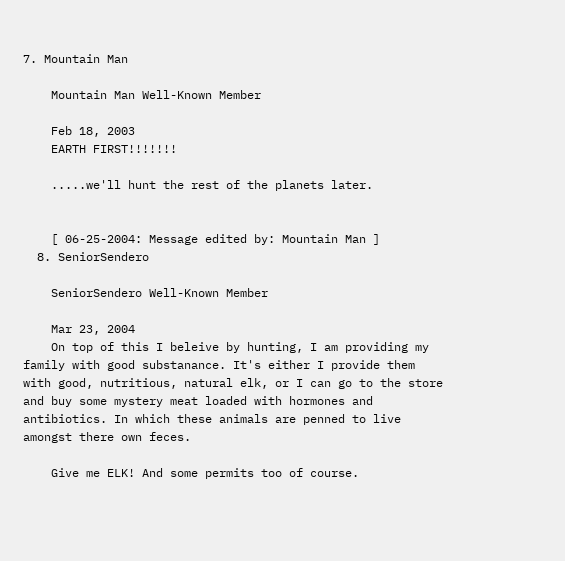7. Mountain Man

    Mountain Man Well-Known Member

    Feb 18, 2003
    EARTH FIRST!!!!!!!

    .....we'll hunt the rest of the planets later.


    [ 06-25-2004: Message edited by: Mountain Man ]
  8. SeniorSendero

    SeniorSendero Well-Known Member

    Mar 23, 2004
    On top of this I beleive by hunting, I am providing my family with good substanance. It's either I provide them with good, nutritious, natural elk, or I can go to the store and buy some mystery meat loaded with hormones and antibiotics. In which these animals are penned to live amongst there own feces.

    Give me ELK! And some permits too of course.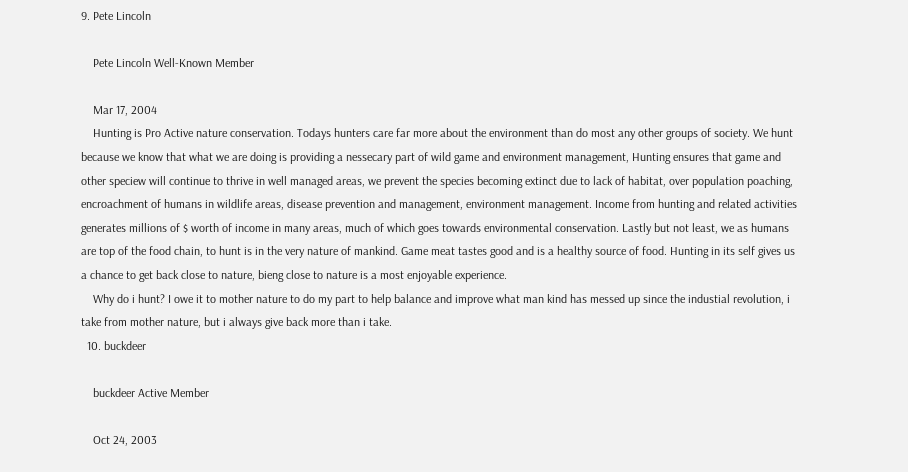9. Pete Lincoln

    Pete Lincoln Well-Known Member

    Mar 17, 2004
    Hunting is Pro Active nature conservation. Todays hunters care far more about the environment than do most any other groups of society. We hunt because we know that what we are doing is providing a nessecary part of wild game and environment management, Hunting ensures that game and other speciew will continue to thrive in well managed areas, we prevent the species becoming extinct due to lack of habitat, over population poaching, encroachment of humans in wildlife areas, disease prevention and management, environment management. Income from hunting and related activities generates millions of $ worth of income in many areas, much of which goes towards environmental conservation. Lastly but not least, we as humans are top of the food chain, to hunt is in the very nature of mankind. Game meat tastes good and is a healthy source of food. Hunting in its self gives us a chance to get back close to nature, bieng close to nature is a most enjoyable experience.
    Why do i hunt? I owe it to mother nature to do my part to help balance and improve what man kind has messed up since the industial revolution, i take from mother nature, but i always give back more than i take.
  10. buckdeer

    buckdeer Active Member

    Oct 24, 2003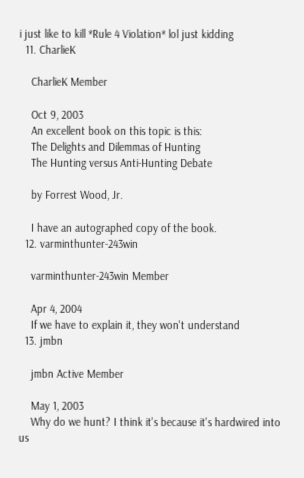i just like to kill *Rule 4 Violation* lol just kidding
  11. CharlieK

    CharlieK Member

    Oct 9, 2003
    An excellent book on this topic is this:
    The Delights and Dilemmas of Hunting
    The Hunting versus Anti-Hunting Debate

    by Forrest Wood, Jr.

    I have an autographed copy of the book.
  12. varminthunter-243win

    varminthunter-243win Member

    Apr 4, 2004
    If we have to explain it, they won't understand
  13. jmbn

    jmbn Active Member

    May 1, 2003
    Why do we hunt? I think it's because it's hardwired into us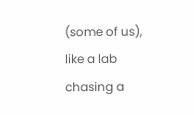(some of us), like a lab chasing a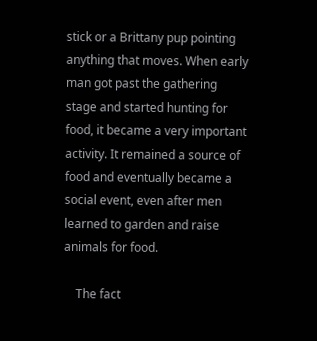stick or a Brittany pup pointing anything that moves. When early man got past the gathering stage and started hunting for food, it became a very important activity. It remained a source of food and eventually became a social event, even after men learned to garden and raise animals for food.

    The fact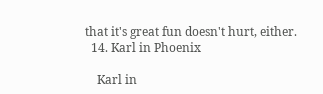that it's great fun doesn't hurt, either.
  14. Karl in Phoenix

    Karl in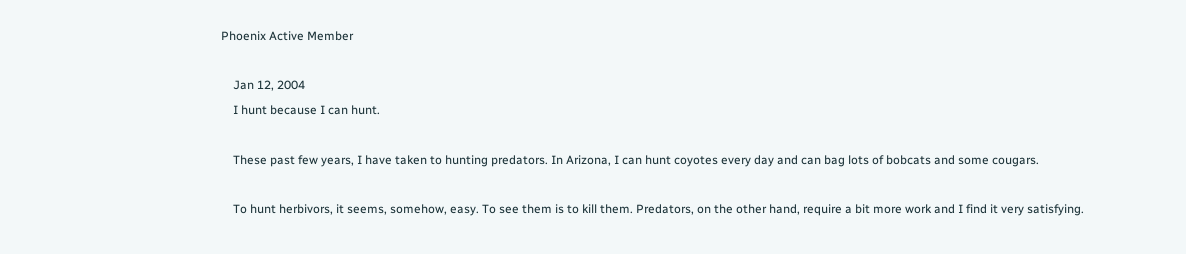Phoenix Active Member

    Jan 12, 2004
    I hunt because I can hunt.

    These past few years, I have taken to hunting predators. In Arizona, I can hunt coyotes every day and can bag lots of bobcats and some cougars.

    To hunt herbivors, it seems, somehow, easy. To see them is to kill them. Predators, on the other hand, require a bit more work and I find it very satisfying.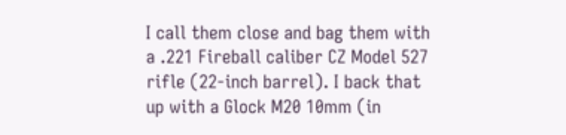I call them close and bag them with a .221 Fireball caliber CZ Model 527 rifle (22-inch barrel). I back that up with a Glock M20 10mm (in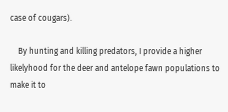case of cougars).

    By hunting and killing predators, I provide a higher likelyhood for the deer and antelope fawn populations to make it to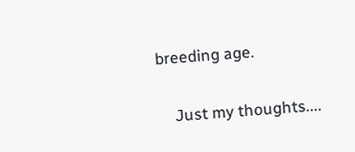breeding age.

    Just my thoughts....